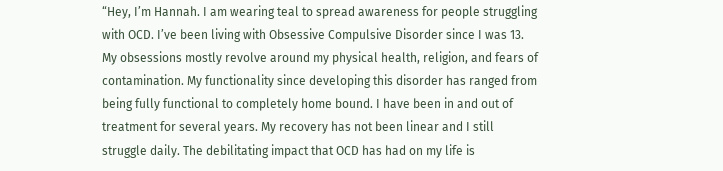“Hey, I’m Hannah. I am wearing teal to spread awareness for people struggling with OCD. I’ve been living with Obsessive Compulsive Disorder since I was 13. My obsessions mostly revolve around my physical health, religion, and fears of contamination. My functionality since developing this disorder has ranged from being fully functional to completely home bound. I have been in and out of treatment for several years. My recovery has not been linear and I still struggle daily. The debilitating impact that OCD has had on my life is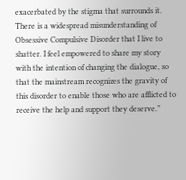exacerbated by the stigma that surrounds it. There is a widespread misunderstanding of Obsessive Compulsive Disorder that I live to shatter. I feel empowered to share my story with the intention of changing the dialogue, so that the mainstream recognizes the gravity of this disorder to enable those who are afflicted to receive the help and support they deserve.”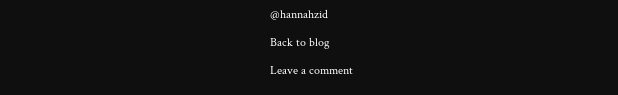@hannahzid

Back to blog

Leave a comment